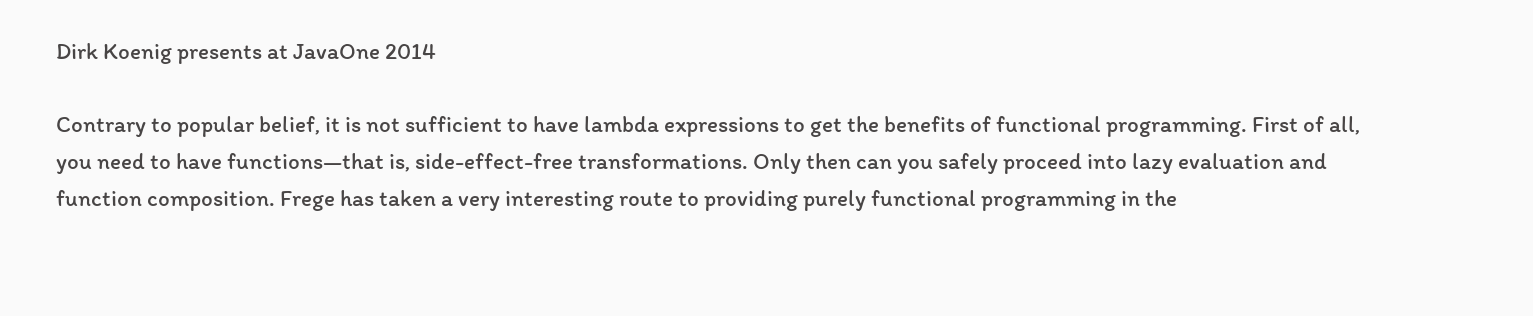Dirk Koenig presents at JavaOne 2014

Contrary to popular belief, it is not sufficient to have lambda expressions to get the benefits of functional programming. First of all, you need to have functions—that is, side-effect-free transformations. Only then can you safely proceed into lazy evaluation and function composition. Frege has taken a very interesting route to providing purely functional programming in the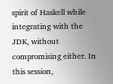spirit of Haskell while integrating with the JDK, without compromising either. In this session,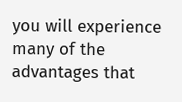you will experience many of the advantages that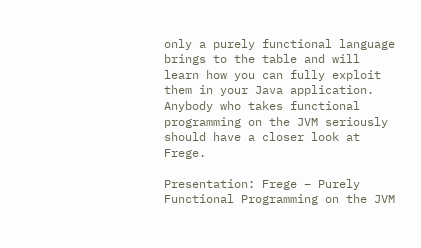only a purely functional language brings to the table and will learn how you can fully exploit them in your Java application. Anybody who takes functional programming on the JVM seriously should have a closer look at Frege.

Presentation: Frege – Purely Functional Programming on the JVM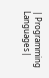| Programming Languages|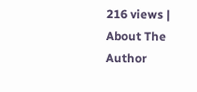216 views |
About The Author